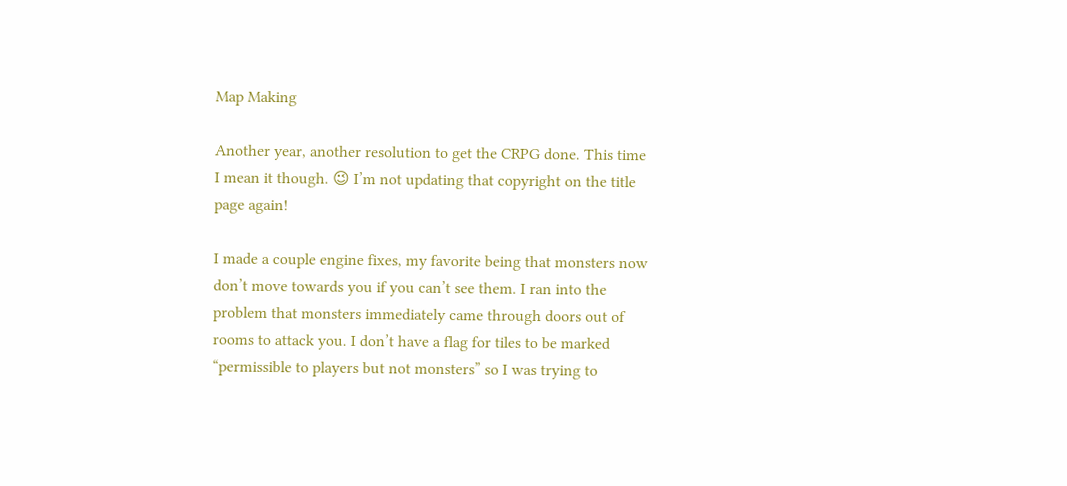Map Making

Another year, another resolution to get the CRPG done. This time I mean it though. 😉 I’m not updating that copyright on the title page again!

I made a couple engine fixes, my favorite being that monsters now don’t move towards you if you can’t see them. I ran into the problem that monsters immediately came through doors out of rooms to attack you. I don’t have a flag for tiles to be marked “permissible to players but not monsters” so I was trying to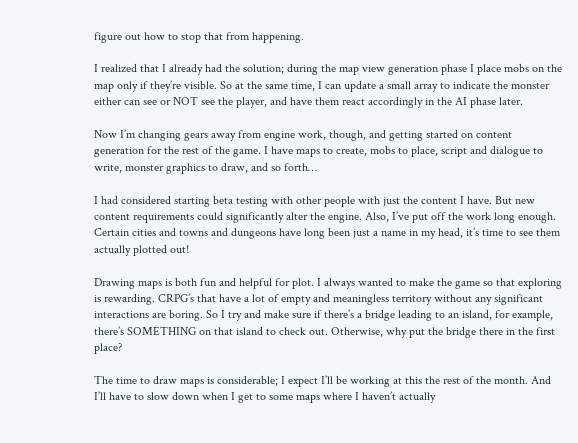figure out how to stop that from happening.

I realized that I already had the solution; during the map view generation phase I place mobs on the map only if they’re visible. So at the same time, I can update a small array to indicate the monster either can see or NOT see the player, and have them react accordingly in the AI phase later.

Now I’m changing gears away from engine work, though, and getting started on content generation for the rest of the game. I have maps to create, mobs to place, script and dialogue to write, monster graphics to draw, and so forth…

I had considered starting beta testing with other people with just the content I have. But new content requirements could significantly alter the engine. Also, I’ve put off the work long enough. Certain cities and towns and dungeons have long been just a name in my head, it’s time to see them actually plotted out!

Drawing maps is both fun and helpful for plot. I always wanted to make the game so that exploring is rewarding. CRPG’s that have a lot of empty and meaningless territory without any significant interactions are boring. So I try and make sure if there’s a bridge leading to an island, for example, there’s SOMETHING on that island to check out. Otherwise, why put the bridge there in the first place?

The time to draw maps is considerable; I expect I’ll be working at this the rest of the month. And I’ll have to slow down when I get to some maps where I haven’t actually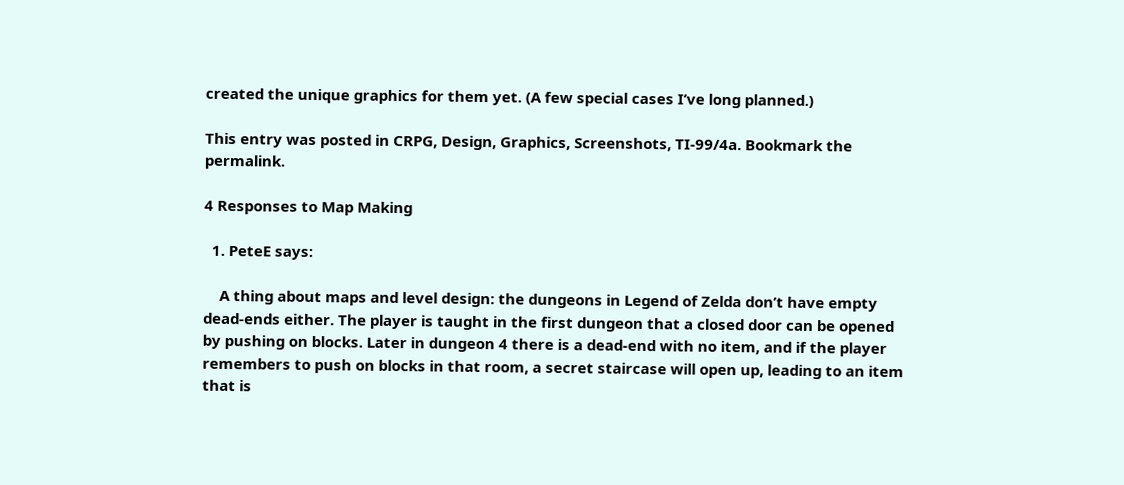created the unique graphics for them yet. (A few special cases I’ve long planned.)

This entry was posted in CRPG, Design, Graphics, Screenshots, TI-99/4a. Bookmark the permalink.

4 Responses to Map Making

  1. PeteE says:

    A thing about maps and level design: the dungeons in Legend of Zelda don’t have empty dead-ends either. The player is taught in the first dungeon that a closed door can be opened by pushing on blocks. Later in dungeon 4 there is a dead-end with no item, and if the player remembers to push on blocks in that room, a secret staircase will open up, leading to an item that is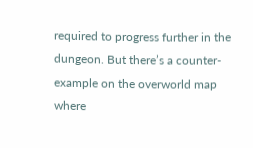required to progress further in the dungeon. But there’s a counter-example on the overworld map where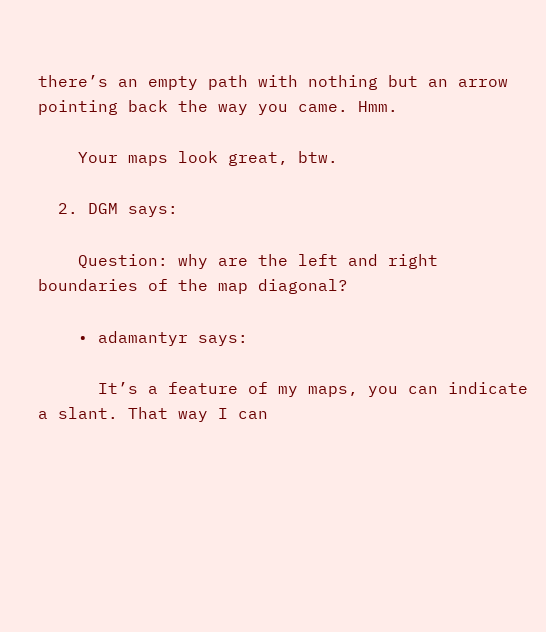there’s an empty path with nothing but an arrow pointing back the way you came. Hmm.

    Your maps look great, btw.

  2. DGM says:

    Question: why are the left and right boundaries of the map diagonal?

    • adamantyr says:

      It’s a feature of my maps, you can indicate a slant. That way I can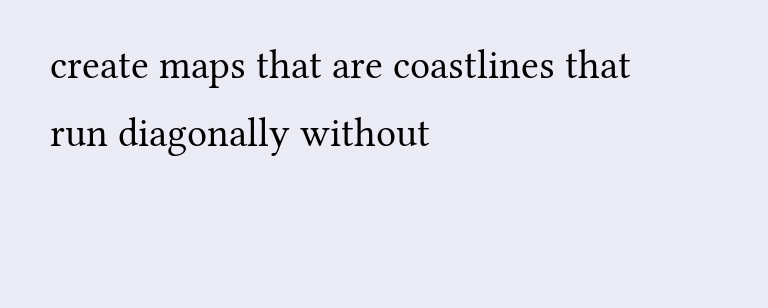create maps that are coastlines that run diagonally without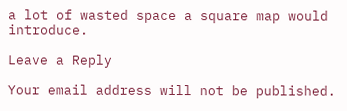a lot of wasted space a square map would introduce.

Leave a Reply

Your email address will not be published.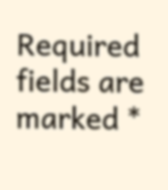Required fields are marked *